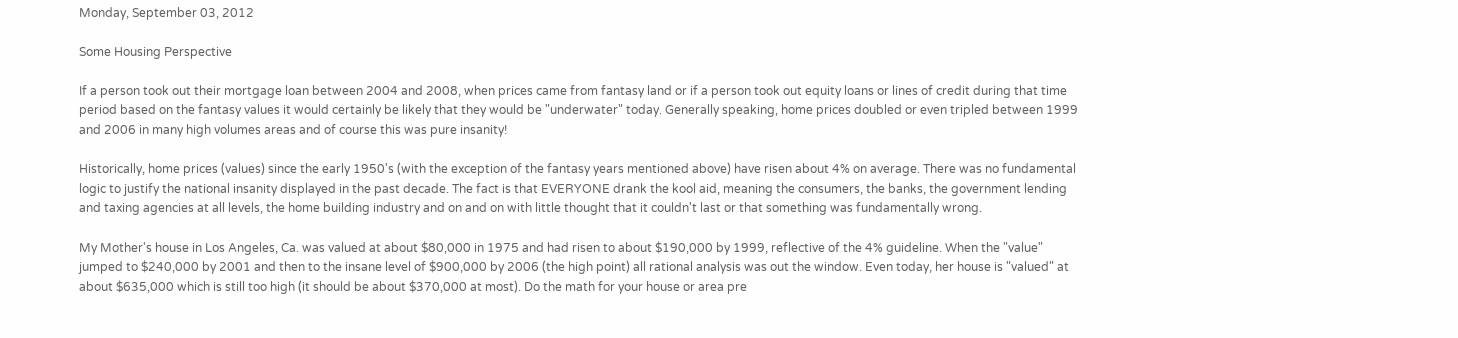Monday, September 03, 2012

Some Housing Perspective

If a person took out their mortgage loan between 2004 and 2008, when prices came from fantasy land or if a person took out equity loans or lines of credit during that time period based on the fantasy values it would certainly be likely that they would be "underwater" today. Generally speaking, home prices doubled or even tripled between 1999 and 2006 in many high volumes areas and of course this was pure insanity!

Historically, home prices (values) since the early 1950's (with the exception of the fantasy years mentioned above) have risen about 4% on average. There was no fundamental logic to justify the national insanity displayed in the past decade. The fact is that EVERYONE drank the kool aid, meaning the consumers, the banks, the government lending and taxing agencies at all levels, the home building industry and on and on with little thought that it couldn't last or that something was fundamentally wrong.

My Mother's house in Los Angeles, Ca. was valued at about $80,000 in 1975 and had risen to about $190,000 by 1999, reflective of the 4% guideline. When the "value" jumped to $240,000 by 2001 and then to the insane level of $900,000 by 2006 (the high point) all rational analysis was out the window. Even today, her house is "valued" at about $635,000 which is still too high (it should be about $370,000 at most). Do the math for your house or area pre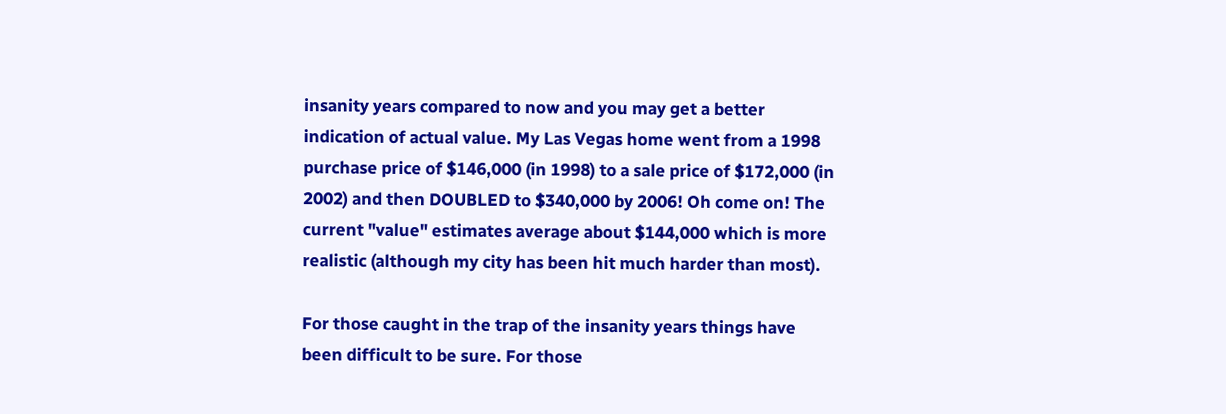insanity years compared to now and you may get a better indication of actual value. My Las Vegas home went from a 1998 purchase price of $146,000 (in 1998) to a sale price of $172,000 (in 2002) and then DOUBLED to $340,000 by 2006! Oh come on! The current "value" estimates average about $144,000 which is more realistic (although my city has been hit much harder than most).

For those caught in the trap of the insanity years things have been difficult to be sure. For those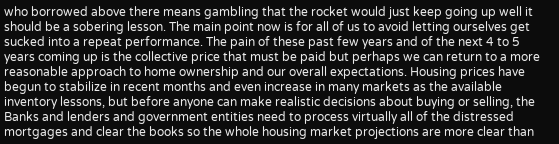who borrowed above there means gambling that the rocket would just keep going up well it should be a sobering lesson. The main point now is for all of us to avoid letting ourselves get sucked into a repeat performance. The pain of these past few years and of the next 4 to 5 years coming up is the collective price that must be paid but perhaps we can return to a more reasonable approach to home ownership and our overall expectations. Housing prices have begun to stabilize in recent months and even increase in many markets as the available inventory lessons, but before anyone can make realistic decisions about buying or selling, the Banks and lenders and government entities need to process virtually all of the distressed mortgages and clear the books so the whole housing market projections are more clear than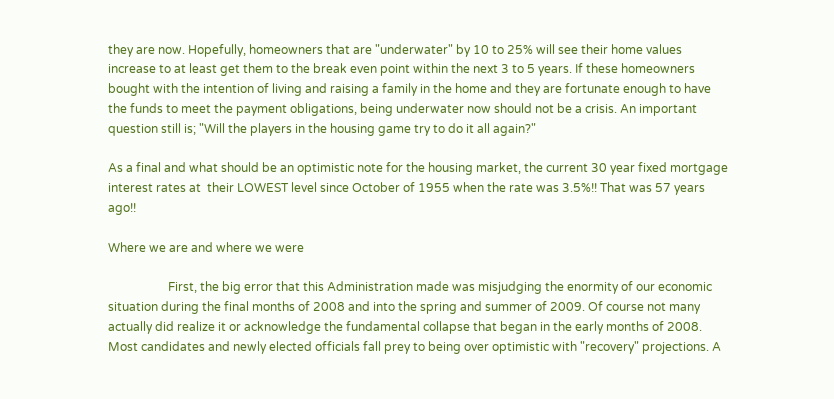they are now. Hopefully, homeowners that are "underwater" by 10 to 25% will see their home values increase to at least get them to the break even point within the next 3 to 5 years. If these homeowners bought with the intention of living and raising a family in the home and they are fortunate enough to have the funds to meet the payment obligations, being underwater now should not be a crisis. An important question still is; "Will the players in the housing game try to do it all again?"

As a final and what should be an optimistic note for the housing market, the current 30 year fixed mortgage interest rates at  their LOWEST level since October of 1955 when the rate was 3.5%!! That was 57 years ago!!

Where we are and where we were

                    First, the big error that this Administration made was misjudging the enormity of our economic situation during the final months of 2008 and into the spring and summer of 2009. Of course not many actually did realize it or acknowledge the fundamental collapse that began in the early months of 2008. Most candidates and newly elected officials fall prey to being over optimistic with "recovery" projections. A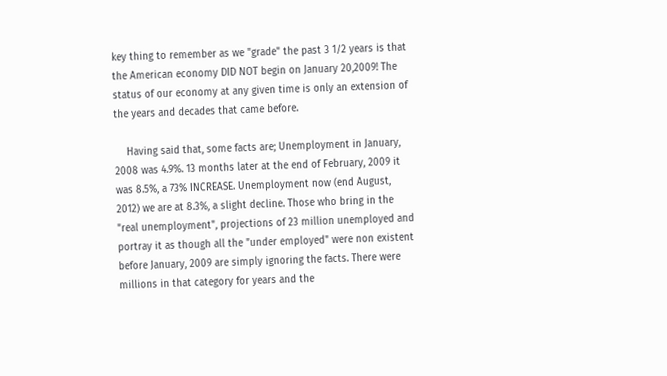key thing to remember as we "grade" the past 3 1/2 years is that the American economy DID NOT begin on January 20,2009! The status of our economy at any given time is only an extension of the years and decades that came before.

    Having said that, some facts are; Unemployment in January, 2008 was 4.9%. 13 months later at the end of February, 2009 it was 8.5%, a 73% INCREASE. Unemployment now (end August, 2012) we are at 8.3%, a slight decline. Those who bring in the "real unemployment", projections of 23 million unemployed and portray it as though all the "under employed" were non existent before January, 2009 are simply ignoring the facts. There were millions in that category for years and the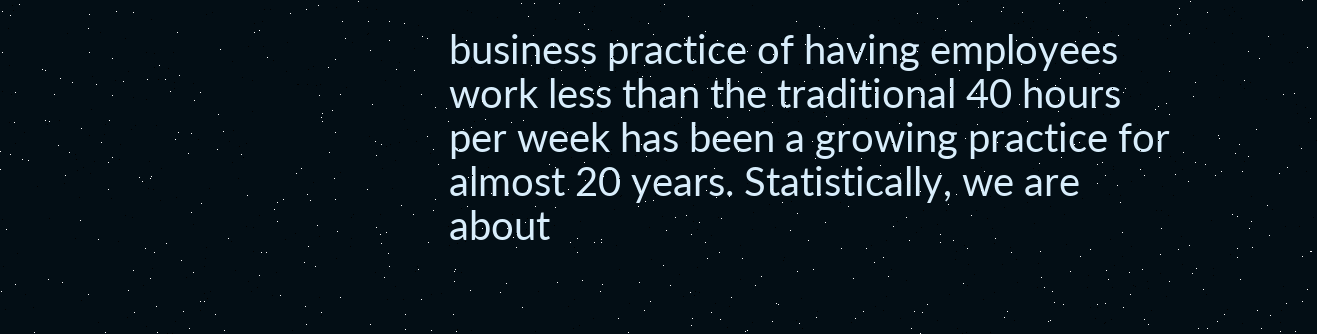business practice of having employees work less than the traditional 40 hours per week has been a growing practice for almost 20 years. Statistically, we are about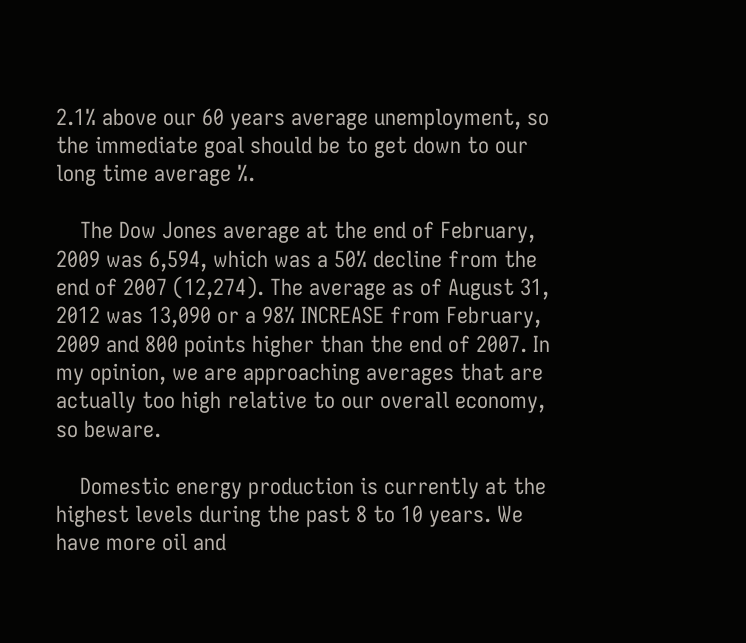2.1% above our 60 years average unemployment, so the immediate goal should be to get down to our long time average %.

    The Dow Jones average at the end of February, 2009 was 6,594, which was a 50% decline from the end of 2007 (12,274). The average as of August 31, 2012 was 13,090 or a 98% INCREASE from February, 2009 and 800 points higher than the end of 2007. In my opinion, we are approaching averages that are actually too high relative to our overall economy, so beware.

    Domestic energy production is currently at the highest levels during the past 8 to 10 years. We have more oil and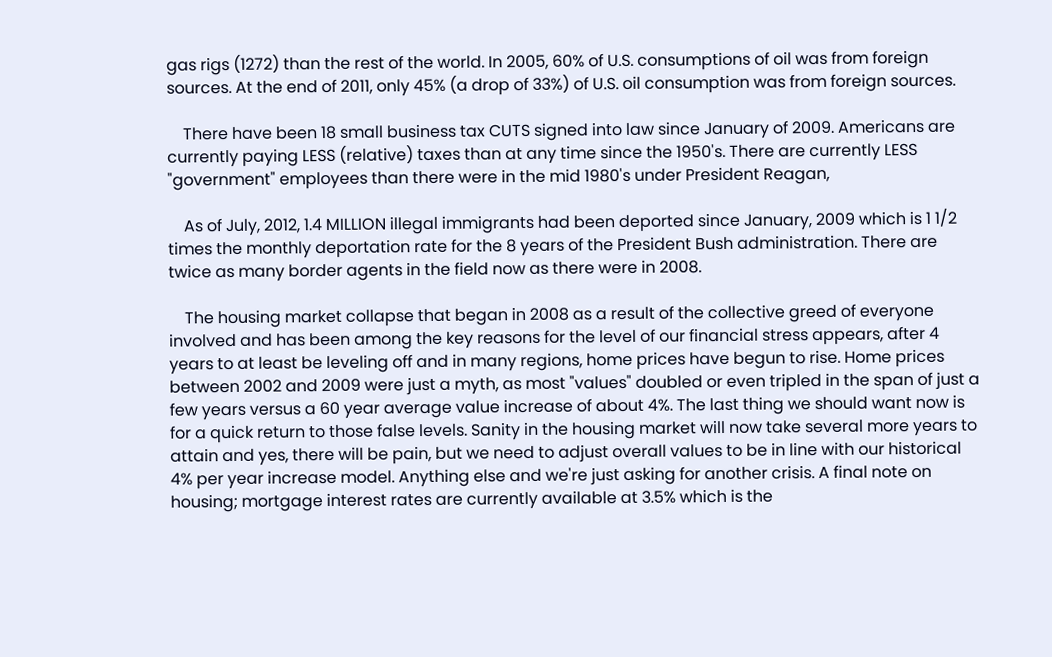gas rigs (1272) than the rest of the world. In 2005, 60% of U.S. consumptions of oil was from foreign sources. At the end of 2011, only 45% (a drop of 33%) of U.S. oil consumption was from foreign sources.

    There have been 18 small business tax CUTS signed into law since January of 2009. Americans are currently paying LESS (relative) taxes than at any time since the 1950's. There are currently LESS "government" employees than there were in the mid 1980's under President Reagan,

    As of July, 2012, 1.4 MILLION illegal immigrants had been deported since January, 2009 which is 1 1/2 times the monthly deportation rate for the 8 years of the President Bush administration. There are twice as many border agents in the field now as there were in 2008.

    The housing market collapse that began in 2008 as a result of the collective greed of everyone involved and has been among the key reasons for the level of our financial stress appears, after 4 years to at least be leveling off and in many regions, home prices have begun to rise. Home prices between 2002 and 2009 were just a myth, as most "values" doubled or even tripled in the span of just a few years versus a 60 year average value increase of about 4%. The last thing we should want now is for a quick return to those false levels. Sanity in the housing market will now take several more years to attain and yes, there will be pain, but we need to adjust overall values to be in line with our historical 4% per year increase model. Anything else and we're just asking for another crisis. A final note on housing; mortgage interest rates are currently available at 3.5% which is the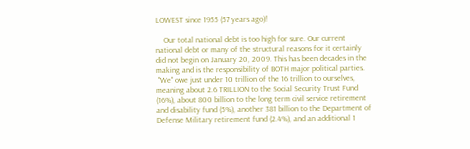LOWEST since 1955 (57 years ago)!

    Our total national debt is too high for sure. Our current national debt or many of the structural reasons for it certainly did not begin on January 20, 2009. This has been decades in the making and is the responsibility of BOTH major political parties.
 "We" owe just under 10 trillion of the 16 trillion to ourselves, meaning about 2.6 TRILLION to the Social Security Trust Fund (16%), about 800 billion to the long term civil service retirement and disability fund (5%), another 381 billion to the Department of Defense Military retirement fund (2.4%), and an additional 1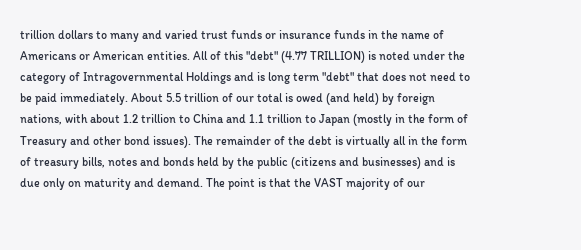trillion dollars to many and varied trust funds or insurance funds in the name of Americans or American entities. All of this "debt" (4.77 TRILLION) is noted under the category of Intragovernmental Holdings and is long term "debt" that does not need to be paid immediately. About 5.5 trillion of our total is owed (and held) by foreign nations, with about 1.2 trillion to China and 1.1 trillion to Japan (mostly in the form of Treasury and other bond issues). The remainder of the debt is virtually all in the form of treasury bills, notes and bonds held by the public (citizens and businesses) and is due only on maturity and demand. The point is that the VAST majority of our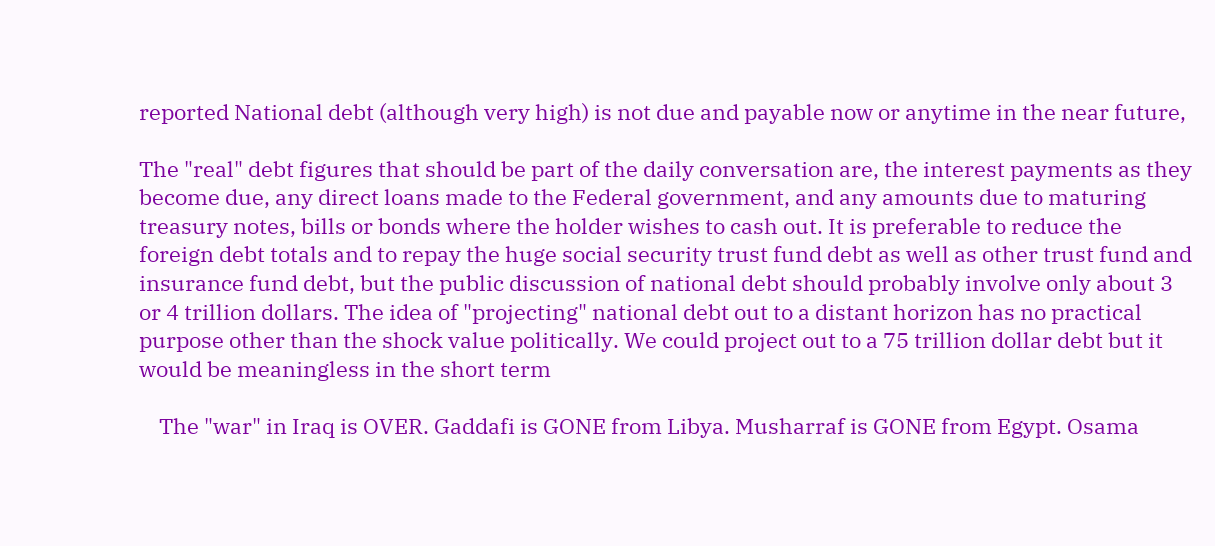reported National debt (although very high) is not due and payable now or anytime in the near future,

The "real" debt figures that should be part of the daily conversation are, the interest payments as they become due, any direct loans made to the Federal government, and any amounts due to maturing treasury notes, bills or bonds where the holder wishes to cash out. It is preferable to reduce the foreign debt totals and to repay the huge social security trust fund debt as well as other trust fund and insurance fund debt, but the public discussion of national debt should probably involve only about 3 or 4 trillion dollars. The idea of "projecting" national debt out to a distant horizon has no practical purpose other than the shock value politically. We could project out to a 75 trillion dollar debt but it would be meaningless in the short term

    The "war" in Iraq is OVER. Gaddafi is GONE from Libya. Musharraf is GONE from Egypt. Osama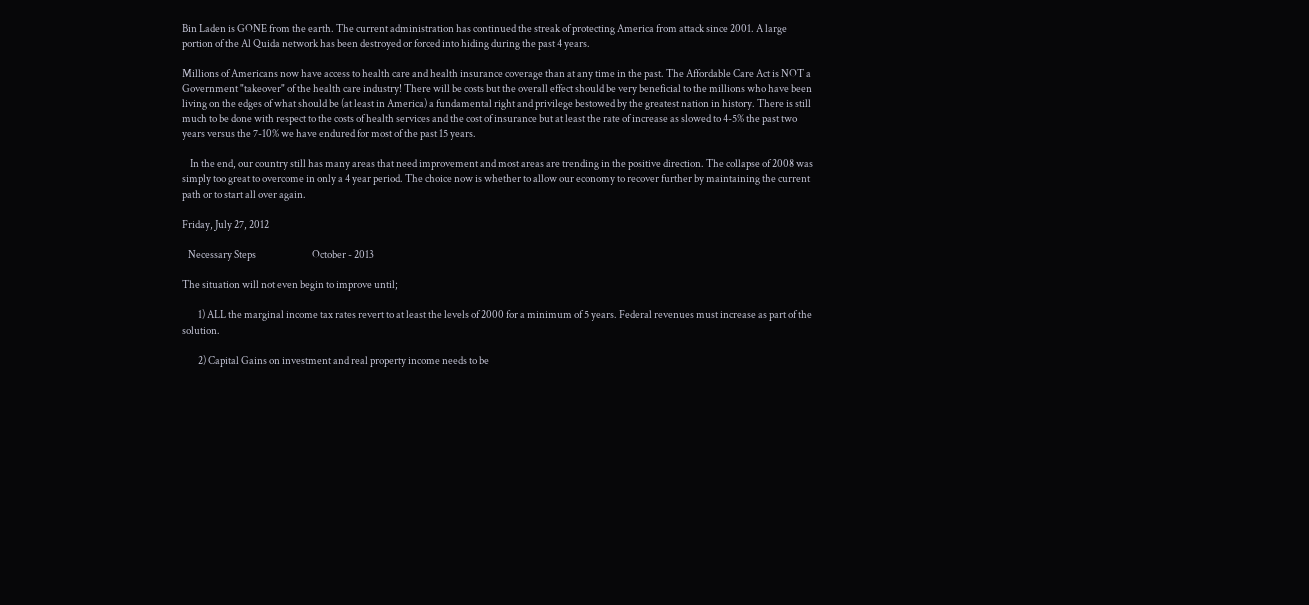Bin Laden is GONE from the earth. The current administration has continued the streak of protecting America from attack since 2001. A large portion of the Al Quida network has been destroyed or forced into hiding during the past 4 years.

Millions of Americans now have access to health care and health insurance coverage than at any time in the past. The Affordable Care Act is NOT a Government "takeover" of the health care industry! There will be costs but the overall effect should be very beneficial to the millions who have been living on the edges of what should be (at least in America) a fundamental right and privilege bestowed by the greatest nation in history. There is still much to be done with respect to the costs of health services and the cost of insurance but at least the rate of increase as slowed to 4-5% the past two years versus the 7-10% we have endured for most of the past 15 years.

    In the end, our country still has many areas that need improvement and most areas are trending in the positive direction. The collapse of 2008 was simply too great to overcome in only a 4 year period. The choice now is whether to allow our economy to recover further by maintaining the current path or to start all over again.

Friday, July 27, 2012

   Necessary Steps                            October - 2013

The situation will not even begin to improve until;

        1) ALL the marginal income tax rates revert to at least the levels of 2000 for a minimum of 5 years. Federal revenues must increase as part of the solution.

        2) Capital Gains on investment and real property income needs to be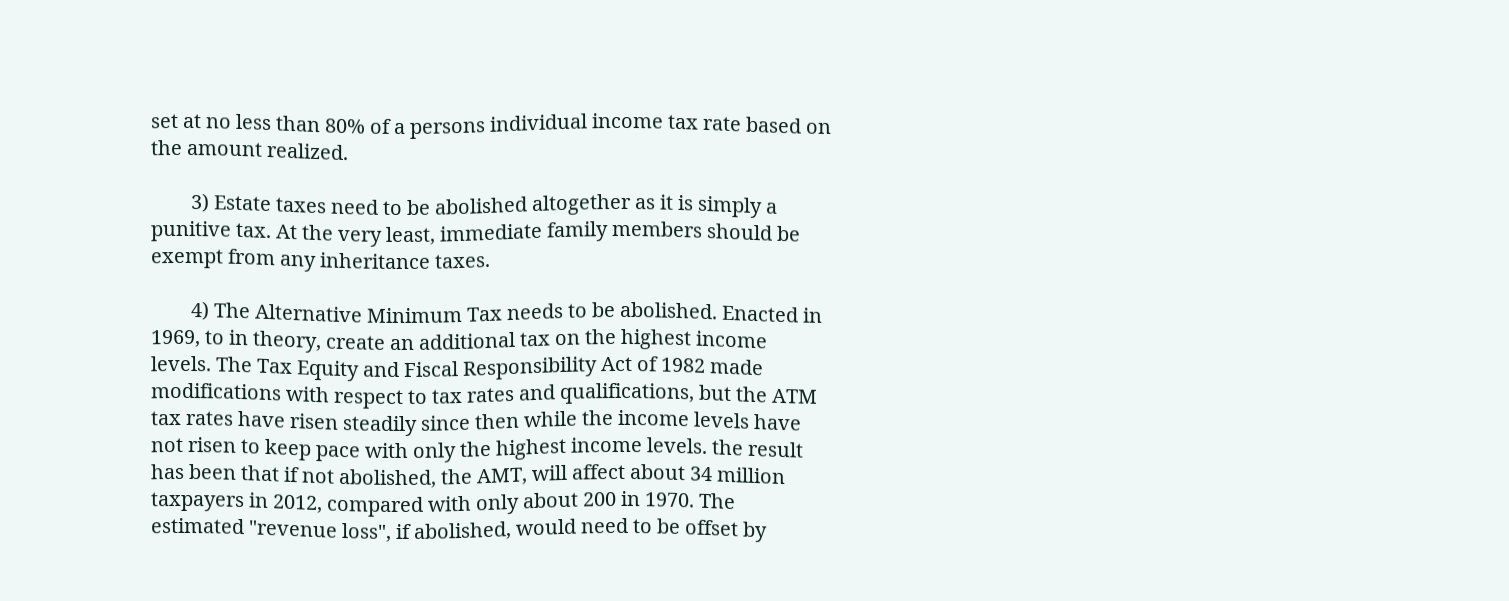set at no less than 80% of a persons individual income tax rate based on the amount realized.

        3) Estate taxes need to be abolished altogether as it is simply a punitive tax. At the very least, immediate family members should be exempt from any inheritance taxes.

        4) The Alternative Minimum Tax needs to be abolished. Enacted in 1969, to in theory, create an additional tax on the highest income levels. The Tax Equity and Fiscal Responsibility Act of 1982 made modifications with respect to tax rates and qualifications, but the ATM tax rates have risen steadily since then while the income levels have not risen to keep pace with only the highest income levels. the result has been that if not abolished, the AMT, will affect about 34 million taxpayers in 2012, compared with only about 200 in 1970. The estimated "revenue loss", if abolished, would need to be offset by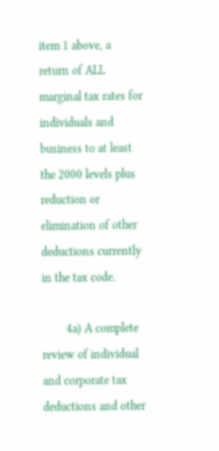item 1 above, a return of ALL marginal tax rates for individuals and business to at least the 2000 levels plus reduction or elimination of other deductions currently in the tax code.

        4a) A complete review of individual and corporate tax deductions and other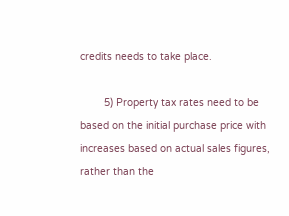credits needs to take place.

        5) Property tax rates need to be based on the initial purchase price with increases based on actual sales figures, rather than the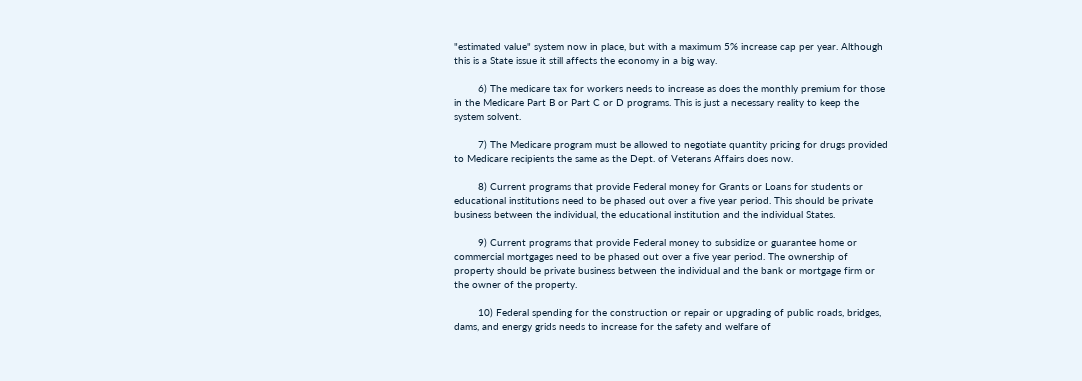"estimated value" system now in place, but with a maximum 5% increase cap per year. Although this is a State issue it still affects the economy in a big way.

        6) The medicare tax for workers needs to increase as does the monthly premium for those in the Medicare Part B or Part C or D programs. This is just a necessary reality to keep the system solvent.

        7) The Medicare program must be allowed to negotiate quantity pricing for drugs provided to Medicare recipients the same as the Dept. of Veterans Affairs does now.

        8) Current programs that provide Federal money for Grants or Loans for students or educational institutions need to be phased out over a five year period. This should be private business between the individual, the educational institution and the individual States.

        9) Current programs that provide Federal money to subsidize or guarantee home or commercial mortgages need to be phased out over a five year period. The ownership of property should be private business between the individual and the bank or mortgage firm or the owner of the property.

        10) Federal spending for the construction or repair or upgrading of public roads, bridges, dams, and energy grids needs to increase for the safety and welfare of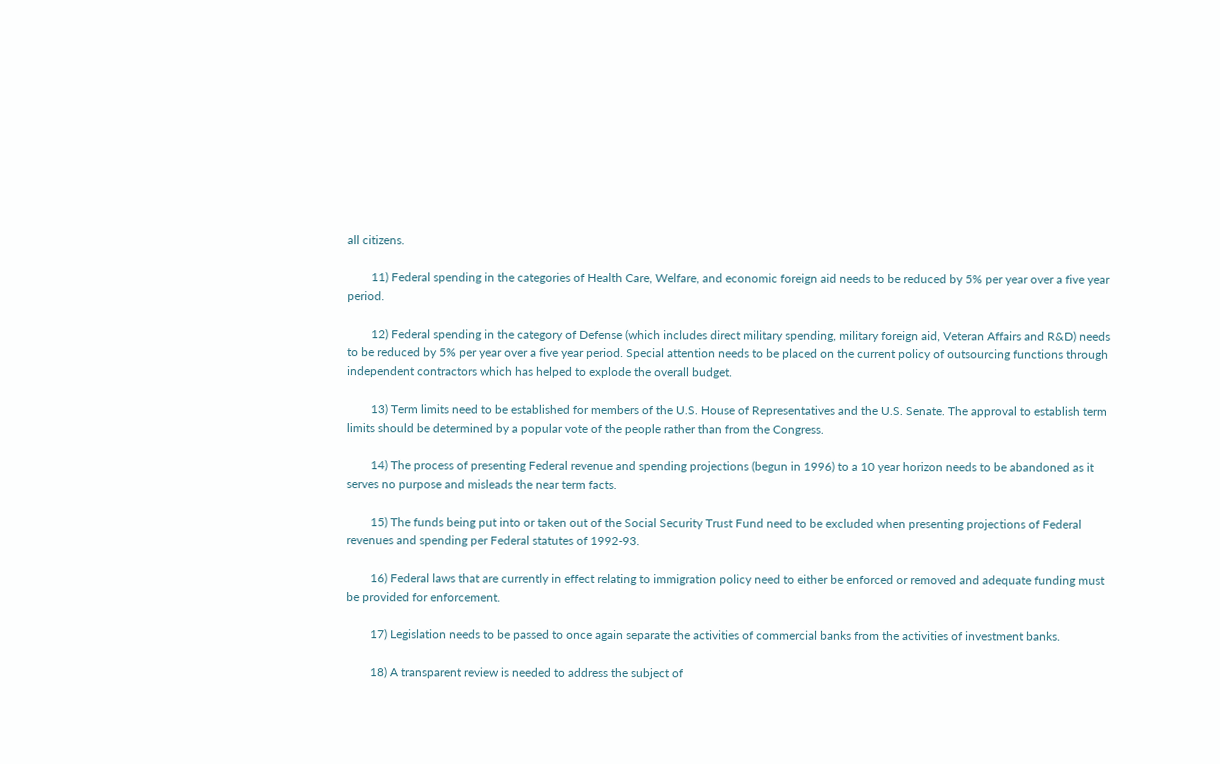all citizens.

        11) Federal spending in the categories of Health Care, Welfare, and economic foreign aid needs to be reduced by 5% per year over a five year period.

        12) Federal spending in the category of Defense (which includes direct military spending, military foreign aid, Veteran Affairs and R&D) needs to be reduced by 5% per year over a five year period. Special attention needs to be placed on the current policy of outsourcing functions through independent contractors which has helped to explode the overall budget.

        13) Term limits need to be established for members of the U.S. House of Representatives and the U.S. Senate. The approval to establish term limits should be determined by a popular vote of the people rather than from the Congress.

        14) The process of presenting Federal revenue and spending projections (begun in 1996) to a 10 year horizon needs to be abandoned as it serves no purpose and misleads the near term facts.

        15) The funds being put into or taken out of the Social Security Trust Fund need to be excluded when presenting projections of Federal revenues and spending per Federal statutes of 1992-93.

        16) Federal laws that are currently in effect relating to immigration policy need to either be enforced or removed and adequate funding must be provided for enforcement.

        17) Legislation needs to be passed to once again separate the activities of commercial banks from the activities of investment banks.

        18) A transparent review is needed to address the subject of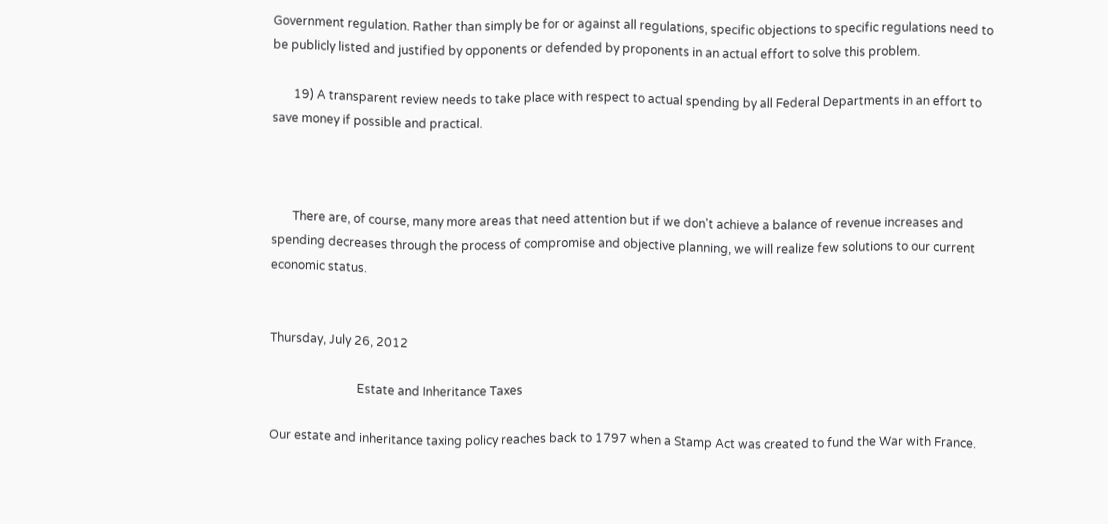Government regulation. Rather than simply be for or against all regulations, specific objections to specific regulations need to be publicly listed and justified by opponents or defended by proponents in an actual effort to solve this problem.

       19) A transparent review needs to take place with respect to actual spending by all Federal Departments in an effort to save money if possible and practical.



       There are, of course, many more areas that need attention but if we don't achieve a balance of revenue increases and spending decreases through the process of compromise and objective planning, we will realize few solutions to our current economic status.


Thursday, July 26, 2012

                             Estate and Inheritance Taxes

Our estate and inheritance taxing policy reaches back to 1797 when a Stamp Act was created to fund the War with France.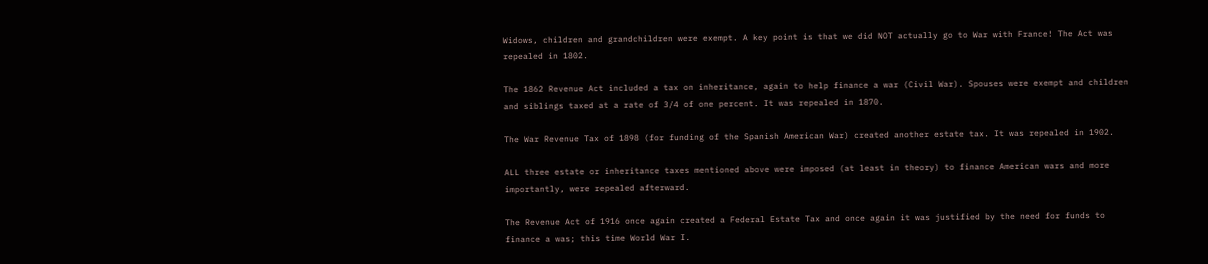Widows, children and grandchildren were exempt. A key point is that we did NOT actually go to War with France! The Act was repealed in 1802.

The 1862 Revenue Act included a tax on inheritance, again to help finance a war (Civil War). Spouses were exempt and children and siblings taxed at a rate of 3/4 of one percent. It was repealed in 1870.

The War Revenue Tax of 1898 (for funding of the Spanish American War) created another estate tax. It was repealed in 1902.

ALL three estate or inheritance taxes mentioned above were imposed (at least in theory) to finance American wars and more importantly, were repealed afterward.

The Revenue Act of 1916 once again created a Federal Estate Tax and once again it was justified by the need for funds to finance a was; this time World War I.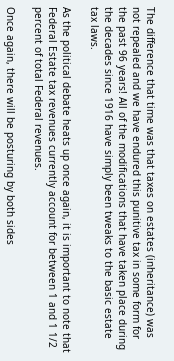The difference that time was that taxes on estates (inheritance) was not repealed and we have endured this punitive tax in some form for the past 96 years! All of the modifications that have taken place during the decades since 1916 have simply been tweaks to the basic estate tax laws.

As the political debate heats up once again, it is important to note that Federal Estate tax revenues currently account for between 1 and 1 1/2 percent of total Federal revenues.

Once again, there will be posturing by both sides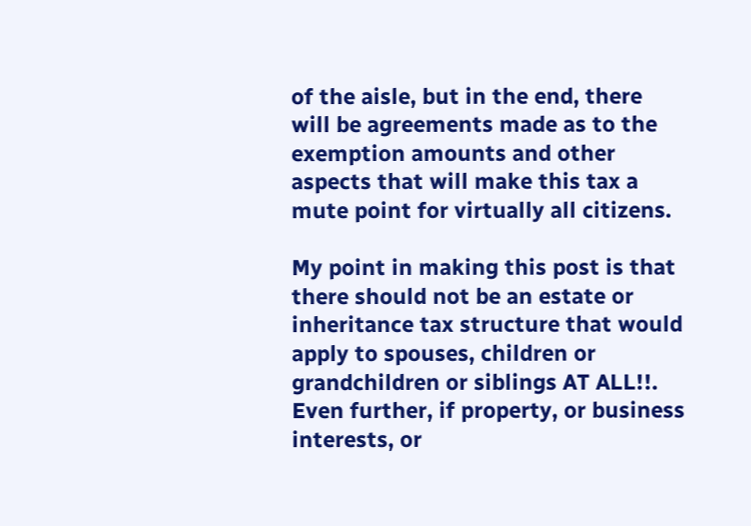of the aisle, but in the end, there will be agreements made as to the exemption amounts and other aspects that will make this tax a mute point for virtually all citizens.

My point in making this post is that there should not be an estate or inheritance tax structure that would apply to spouses, children or grandchildren or siblings AT ALL!!. Even further, if property, or business interests, or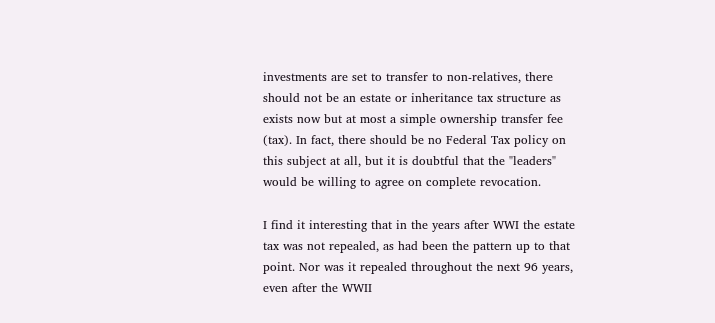investments are set to transfer to non-relatives, there should not be an estate or inheritance tax structure as exists now but at most a simple ownership transfer fee (tax). In fact, there should be no Federal Tax policy on this subject at all, but it is doubtful that the "leaders" would be willing to agree on complete revocation.

I find it interesting that in the years after WWI the estate tax was not repealed, as had been the pattern up to that point. Nor was it repealed throughout the next 96 years, even after the WWII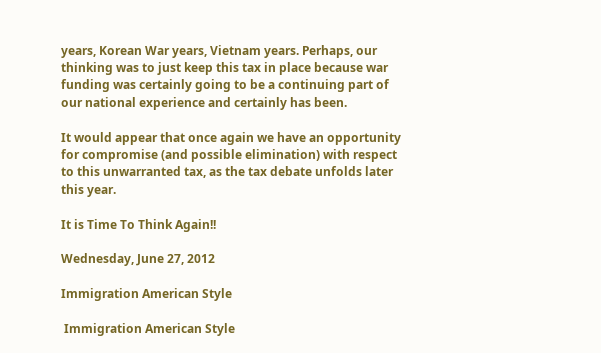years, Korean War years, Vietnam years. Perhaps, our thinking was to just keep this tax in place because war funding was certainly going to be a continuing part of our national experience and certainly has been.

It would appear that once again we have an opportunity for compromise (and possible elimination) with respect to this unwarranted tax, as the tax debate unfolds later this year.

It is Time To Think Again!!

Wednesday, June 27, 2012

Immigration American Style

 Immigration American Style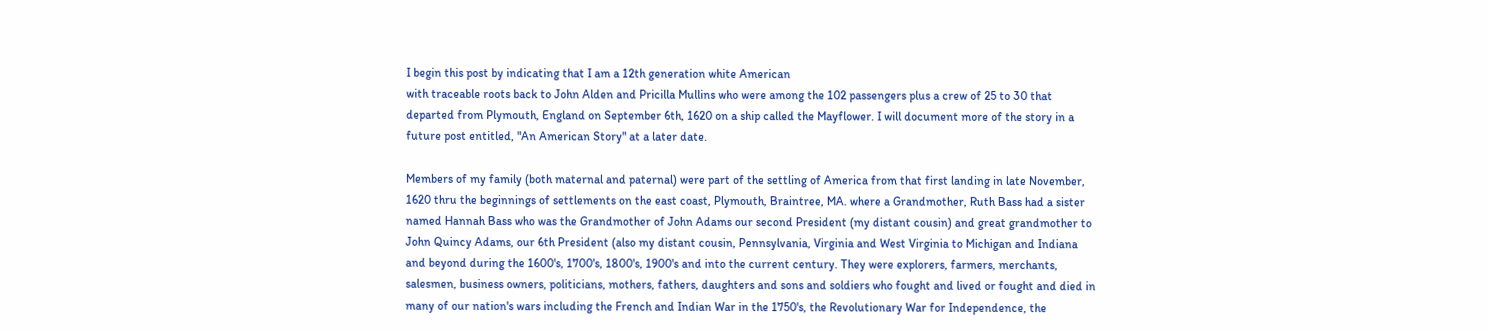I begin this post by indicating that I am a 12th generation white American
with traceable roots back to John Alden and Pricilla Mullins who were among the 102 passengers plus a crew of 25 to 30 that departed from Plymouth, England on September 6th, 1620 on a ship called the Mayflower. I will document more of the story in a future post entitled, "An American Story" at a later date.

Members of my family (both maternal and paternal) were part of the settling of America from that first landing in late November, 1620 thru the beginnings of settlements on the east coast, Plymouth, Braintree, MA. where a Grandmother, Ruth Bass had a sister named Hannah Bass who was the Grandmother of John Adams our second President (my distant cousin) and great grandmother to John Quincy Adams, our 6th President (also my distant cousin, Pennsylvania, Virginia and West Virginia to Michigan and Indiana and beyond during the 1600's, 1700's, 1800's, 1900's and into the current century. They were explorers, farmers, merchants, salesmen, business owners, politicians, mothers, fathers, daughters and sons and soldiers who fought and lived or fought and died in many of our nation's wars including the French and Indian War in the 1750's, the Revolutionary War for Independence, the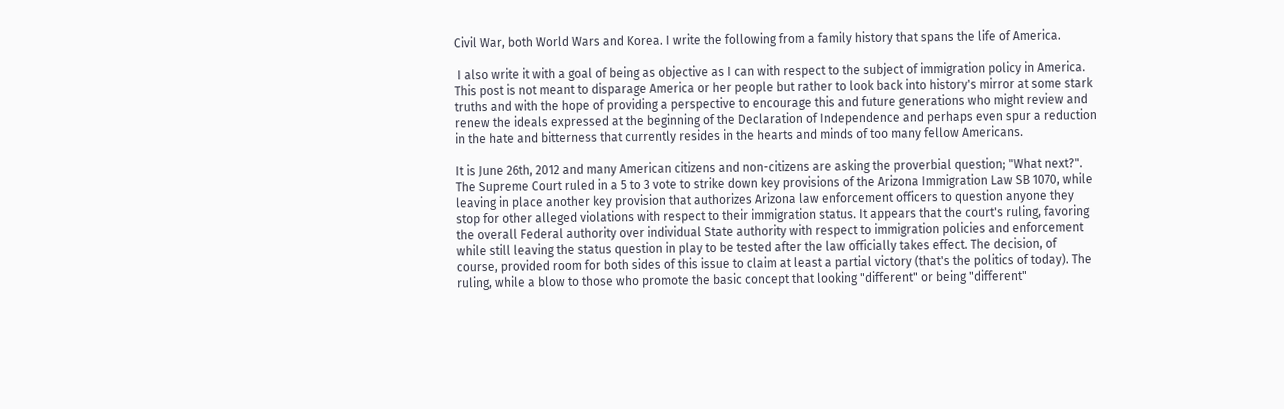Civil War, both World Wars and Korea. I write the following from a family history that spans the life of America.

 I also write it with a goal of being as objective as I can with respect to the subject of immigration policy in America. This post is not meant to disparage America or her people but rather to look back into history's mirror at some stark truths and with the hope of providing a perspective to encourage this and future generations who might review and renew the ideals expressed at the beginning of the Declaration of Independence and perhaps even spur a reduction in the hate and bitterness that currently resides in the hearts and minds of too many fellow Americans.

It is June 26th, 2012 and many American citizens and non-citizens are asking the proverbial question; "What next?". The Supreme Court ruled in a 5 to 3 vote to strike down key provisions of the Arizona Immigration Law SB 1070, while leaving in place another key provision that authorizes Arizona law enforcement officers to question anyone they stop for other alleged violations with respect to their immigration status. It appears that the court's ruling, favoring the overall Federal authority over individual State authority with respect to immigration policies and enforcement while still leaving the status question in play to be tested after the law officially takes effect. The decision, of course, provided room for both sides of this issue to claim at least a partial victory (that's the politics of today). The ruling, while a blow to those who promote the basic concept that looking "different" or being "different"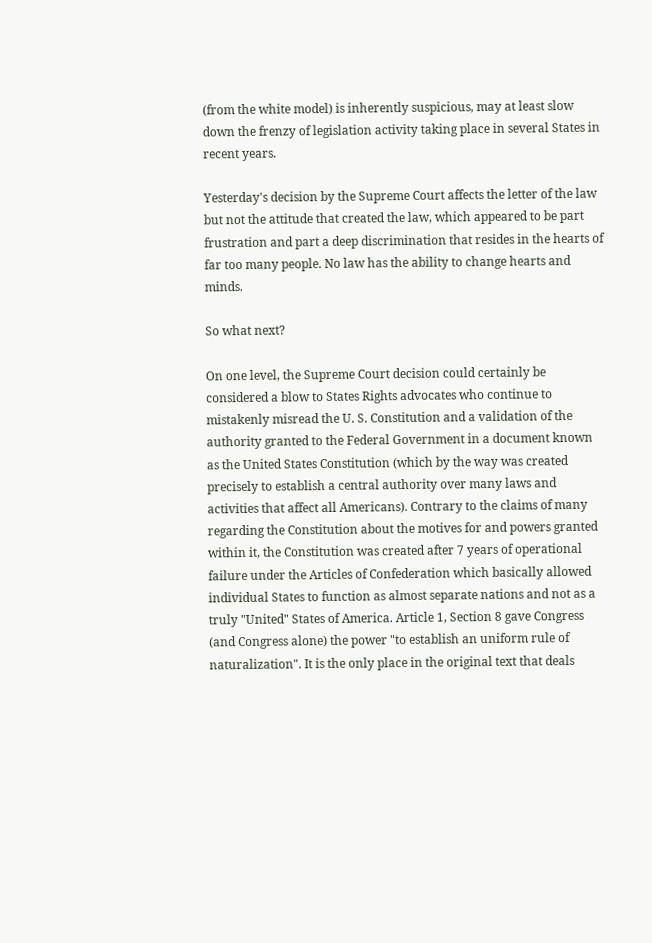(from the white model) is inherently suspicious, may at least slow down the frenzy of legislation activity taking place in several States in recent years.

Yesterday's decision by the Supreme Court affects the letter of the law but not the attitude that created the law, which appeared to be part frustration and part a deep discrimination that resides in the hearts of far too many people. No law has the ability to change hearts and minds.

So what next?

On one level, the Supreme Court decision could certainly be considered a blow to States Rights advocates who continue to mistakenly misread the U. S. Constitution and a validation of the authority granted to the Federal Government in a document known as the United States Constitution (which by the way was created precisely to establish a central authority over many laws and activities that affect all Americans). Contrary to the claims of many regarding the Constitution about the motives for and powers granted within it, the Constitution was created after 7 years of operational failure under the Articles of Confederation which basically allowed individual States to function as almost separate nations and not as a truly "United" States of America. Article 1, Section 8 gave Congress (and Congress alone) the power "to establish an uniform rule of naturalization". It is the only place in the original text that deals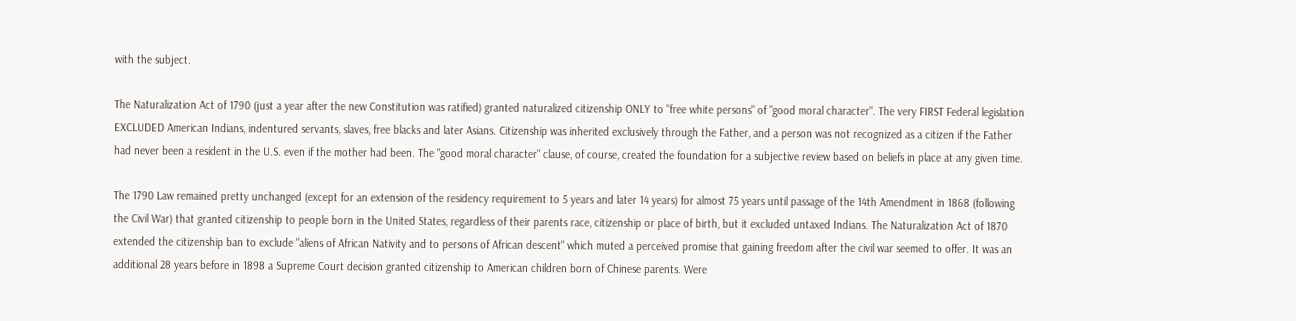with the subject.

The Naturalization Act of 1790 (just a year after the new Constitution was ratified) granted naturalized citizenship ONLY to "free white persons" of "good moral character". The very FIRST Federal legislation EXCLUDED American Indians, indentured servants, slaves, free blacks and later Asians. Citizenship was inherited exclusively through the Father, and a person was not recognized as a citizen if the Father had never been a resident in the U.S. even if the mother had been. The "good moral character" clause, of course, created the foundation for a subjective review based on beliefs in place at any given time.

The 1790 Law remained pretty unchanged (except for an extension of the residency requirement to 5 years and later 14 years) for almost 75 years until passage of the 14th Amendment in 1868 (following the Civil War) that granted citizenship to people born in the United States, regardless of their parents race, citizenship or place of birth, but it excluded untaxed Indians. The Naturalization Act of 1870 extended the citizenship ban to exclude "aliens of African Nativity and to persons of African descent" which muted a perceived promise that gaining freedom after the civil war seemed to offer. It was an additional 28 years before in 1898 a Supreme Court decision granted citizenship to American children born of Chinese parents. Were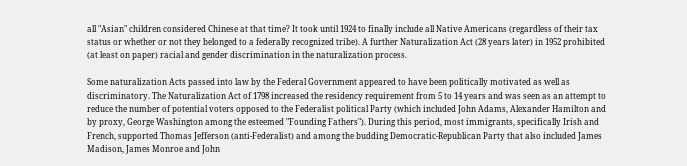all "Asian" children considered Chinese at that time? It took until 1924 to finally include all Native Americans (regardless of their tax status or whether or not they belonged to a federally recognized tribe). A further Naturalization Act (28 years later) in 1952 prohibited (at least on paper) racial and gender discrimination in the naturalization process.

Some naturalization Acts passed into law by the Federal Government appeared to have been politically motivated as well as discriminatory. The Naturalization Act of 1798 increased the residency requirement from 5 to 14 years and was seen as an attempt to reduce the number of potential voters opposed to the Federalist political Party (which included John Adams, Alexander Hamilton and by proxy, George Washington among the esteemed "Founding Fathers"). During this period, most immigrants, specifically Irish and French, supported Thomas Jefferson (anti-Federalist) and among the budding Democratic-Republican Party that also included James Madison, James Monroe and John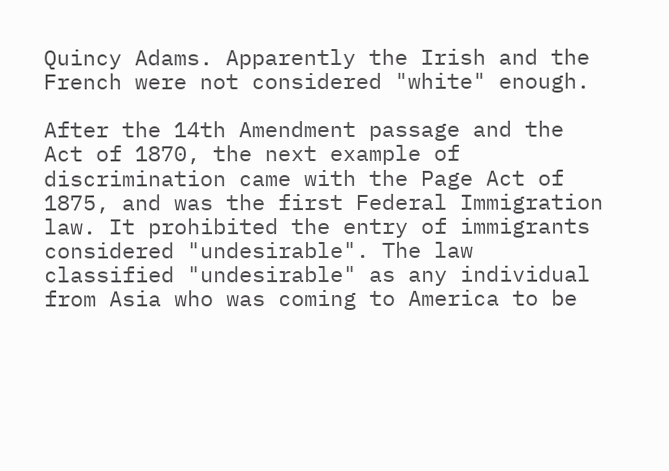Quincy Adams. Apparently the Irish and the French were not considered "white" enough.

After the 14th Amendment passage and the Act of 1870, the next example of discrimination came with the Page Act of 1875, and was the first Federal Immigration law. It prohibited the entry of immigrants considered "undesirable". The law classified "undesirable" as any individual from Asia who was coming to America to be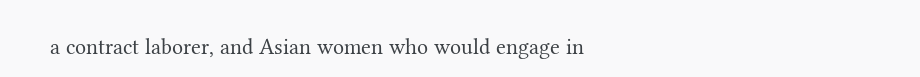a contract laborer, and Asian women who would engage in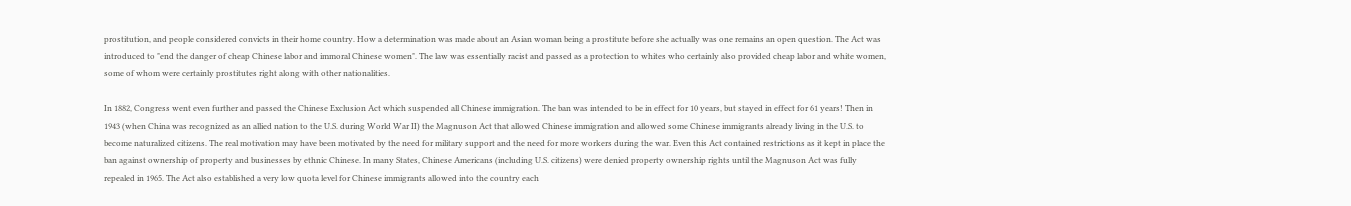prostitution, and people considered convicts in their home country. How a determination was made about an Asian woman being a prostitute before she actually was one remains an open question. The Act was introduced to "end the danger of cheap Chinese labor and immoral Chinese women". The law was essentially racist and passed as a protection to whites who certainly also provided cheap labor and white women, some of whom were certainly prostitutes right along with other nationalities.

In 1882, Congress went even further and passed the Chinese Exclusion Act which suspended all Chinese immigration. The ban was intended to be in effect for 10 years, but stayed in effect for 61 years! Then in 1943 (when China was recognized as an allied nation to the U.S. during World War II) the Magnuson Act that allowed Chinese immigration and allowed some Chinese immigrants already living in the U.S. to become naturalized citizens. The real motivation may have been motivated by the need for military support and the need for more workers during the war. Even this Act contained restrictions as it kept in place the ban against ownership of property and businesses by ethnic Chinese. In many States, Chinese Americans (including U.S. citizens) were denied property ownership rights until the Magnuson Act was fully repealed in 1965. The Act also established a very low quota level for Chinese immigrants allowed into the country each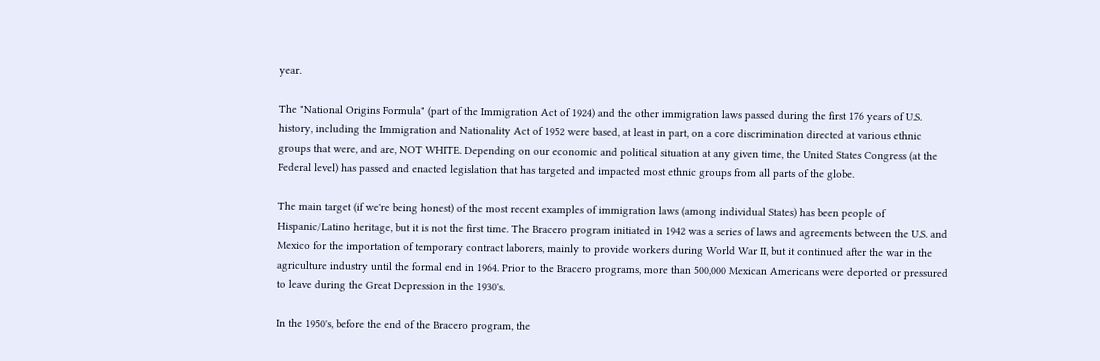year.

The "National Origins Formula" (part of the Immigration Act of 1924) and the other immigration laws passed during the first 176 years of U.S. history, including the Immigration and Nationality Act of 1952 were based, at least in part, on a core discrimination directed at various ethnic groups that were, and are, NOT WHITE. Depending on our economic and political situation at any given time, the United States Congress (at the Federal level) has passed and enacted legislation that has targeted and impacted most ethnic groups from all parts of the globe.

The main target (if we're being honest) of the most recent examples of immigration laws (among individual States) has been people of Hispanic/Latino heritage, but it is not the first time. The Bracero program initiated in 1942 was a series of laws and agreements between the U.S. and Mexico for the importation of temporary contract laborers, mainly to provide workers during World War II, but it continued after the war in the agriculture industry until the formal end in 1964. Prior to the Bracero programs, more than 500,000 Mexican Americans were deported or pressured to leave during the Great Depression in the 1930's.

In the 1950's, before the end of the Bracero program, the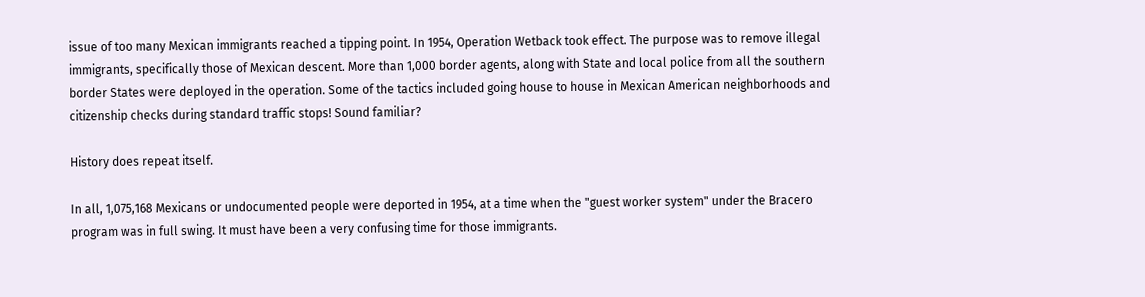issue of too many Mexican immigrants reached a tipping point. In 1954, Operation Wetback took effect. The purpose was to remove illegal immigrants, specifically those of Mexican descent. More than 1,000 border agents, along with State and local police from all the southern border States were deployed in the operation. Some of the tactics included going house to house in Mexican American neighborhoods and citizenship checks during standard traffic stops! Sound familiar?

History does repeat itself.

In all, 1,075,168 Mexicans or undocumented people were deported in 1954, at a time when the "guest worker system" under the Bracero program was in full swing. It must have been a very confusing time for those immigrants.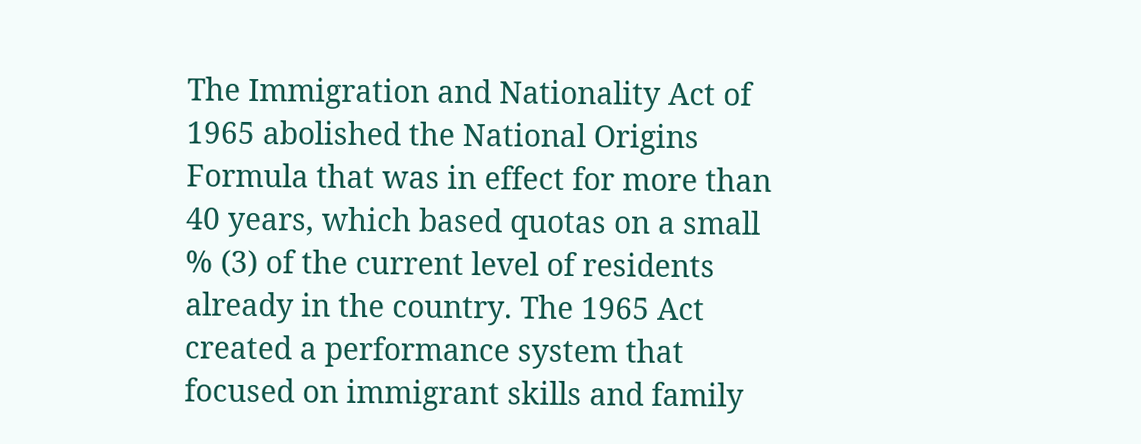The Immigration and Nationality Act of 1965 abolished the National Origins Formula that was in effect for more than 40 years, which based quotas on a small % (3) of the current level of residents already in the country. The 1965 Act created a performance system that focused on immigrant skills and family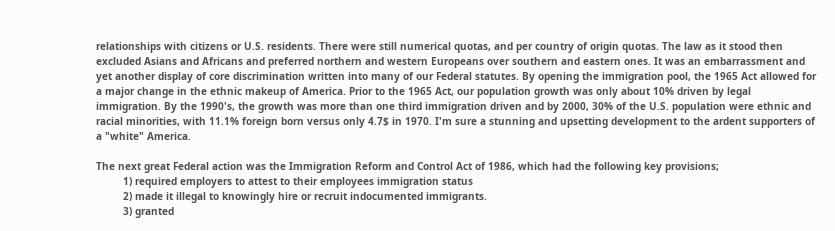relationships with citizens or U.S. residents. There were still numerical quotas, and per country of origin quotas. The law as it stood then excluded Asians and Africans and preferred northern and western Europeans over southern and eastern ones. It was an embarrassment and yet another display of core discrimination written into many of our Federal statutes. By opening the immigration pool, the 1965 Act allowed for a major change in the ethnic makeup of America. Prior to the 1965 Act, our population growth was only about 10% driven by legal immigration. By the 1990's, the growth was more than one third immigration driven and by 2000, 30% of the U.S. population were ethnic and racial minorities, with 11.1% foreign born versus only 4.7$ in 1970. I'm sure a stunning and upsetting development to the ardent supporters of a "white" America.

The next great Federal action was the Immigration Reform and Control Act of 1986, which had the following key provisions;
         1) required employers to attest to their employees immigration status
         2) made it illegal to knowingly hire or recruit indocumented immigrants.
         3) granted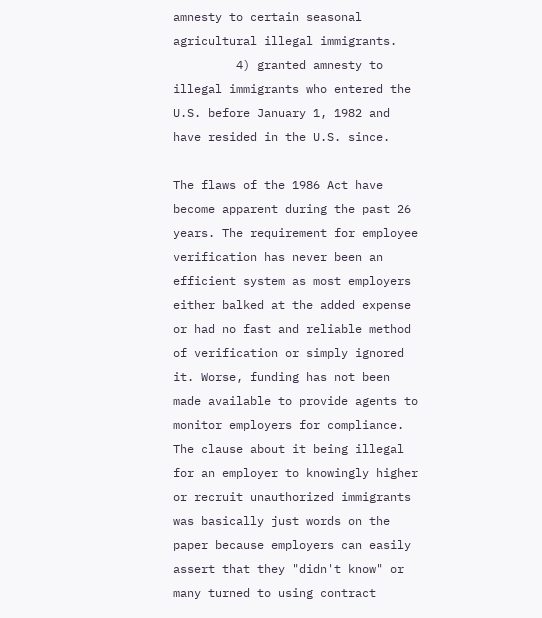amnesty to certain seasonal agricultural illegal immigrants.
         4) granted amnesty to illegal immigrants who entered the U.S. before January 1, 1982 and have resided in the U.S. since.

The flaws of the 1986 Act have become apparent during the past 26 years. The requirement for employee verification has never been an efficient system as most employers either balked at the added expense or had no fast and reliable method of verification or simply ignored it. Worse, funding has not been made available to provide agents to monitor employers for compliance. The clause about it being illegal for an employer to knowingly higher or recruit unauthorized immigrants was basically just words on the paper because employers can easily assert that they "didn't know" or many turned to using contract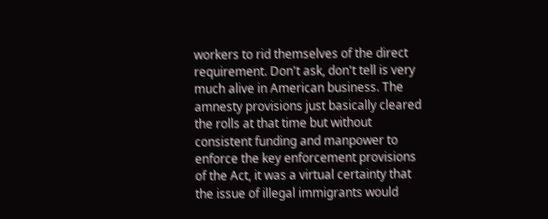workers to rid themselves of the direct requirement. Don't ask, don't tell is very much alive in American business. The amnesty provisions just basically cleared the rolls at that time but without consistent funding and manpower to enforce the key enforcement provisions of the Act, it was a virtual certainty that the issue of illegal immigrants would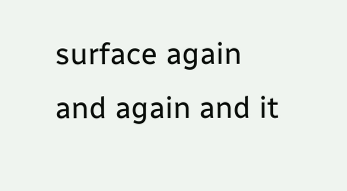surface again and again and it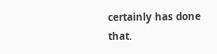certainly has done that.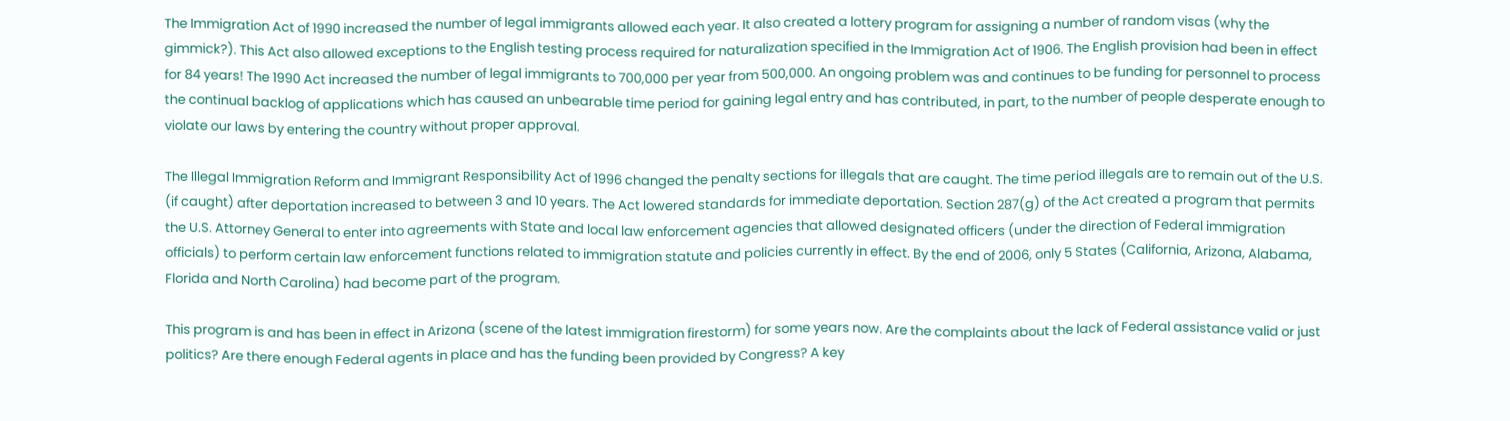The Immigration Act of 1990 increased the number of legal immigrants allowed each year. It also created a lottery program for assigning a number of random visas (why the gimmick?). This Act also allowed exceptions to the English testing process required for naturalization specified in the Immigration Act of 1906. The English provision had been in effect for 84 years! The 1990 Act increased the number of legal immigrants to 700,000 per year from 500,000. An ongoing problem was and continues to be funding for personnel to process the continual backlog of applications which has caused an unbearable time period for gaining legal entry and has contributed, in part, to the number of people desperate enough to violate our laws by entering the country without proper approval.

The Illegal Immigration Reform and Immigrant Responsibility Act of 1996 changed the penalty sections for illegals that are caught. The time period illegals are to remain out of the U.S. (if caught) after deportation increased to between 3 and 10 years. The Act lowered standards for immediate deportation. Section 287(g) of the Act created a program that permits the U.S. Attorney General to enter into agreements with State and local law enforcement agencies that allowed designated officers (under the direction of Federal immigration officials) to perform certain law enforcement functions related to immigration statute and policies currently in effect. By the end of 2006, only 5 States (California, Arizona, Alabama, Florida and North Carolina) had become part of the program.

This program is and has been in effect in Arizona (scene of the latest immigration firestorm) for some years now. Are the complaints about the lack of Federal assistance valid or just politics? Are there enough Federal agents in place and has the funding been provided by Congress? A key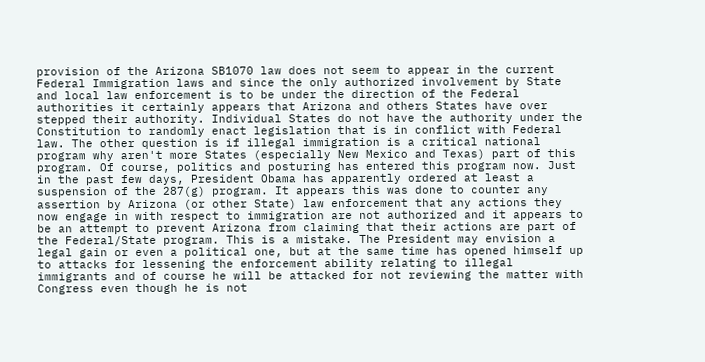provision of the Arizona SB1070 law does not seem to appear in the current Federal Immigration laws and since the only authorized involvement by State and local law enforcement is to be under the direction of the Federal authorities it certainly appears that Arizona and others States have over stepped their authority. Individual States do not have the authority under the Constitution to randomly enact legislation that is in conflict with Federal law. The other question is if illegal immigration is a critical national program why aren't more States (especially New Mexico and Texas) part of this program. Of course, politics and posturing has entered this program now. Just in the past few days, President Obama has apparently ordered at least a suspension of the 287(g) program. It appears this was done to counter any assertion by Arizona (or other State) law enforcement that any actions they now engage in with respect to immigration are not authorized and it appears to be an attempt to prevent Arizona from claiming that their actions are part of the Federal/State program. This is a mistake. The President may envision a legal gain or even a political one, but at the same time has opened himself up to attacks for lessening the enforcement ability relating to illegal immigrants and of course he will be attacked for not reviewing the matter with Congress even though he is not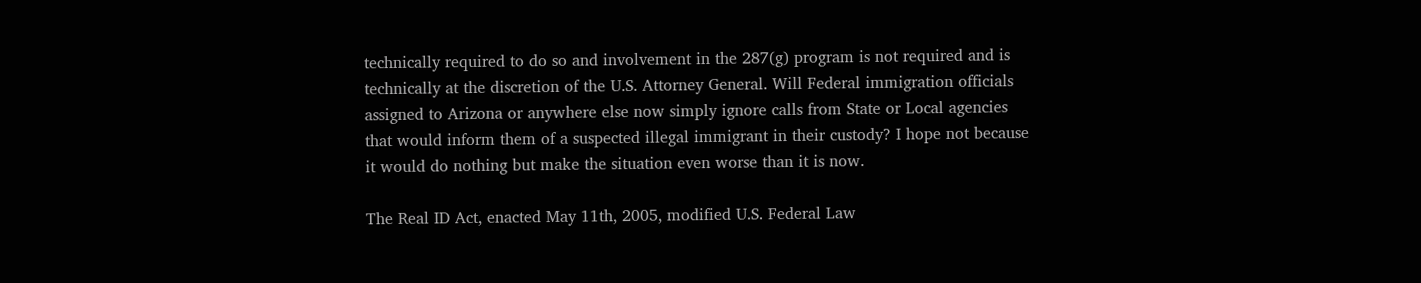technically required to do so and involvement in the 287(g) program is not required and is technically at the discretion of the U.S. Attorney General. Will Federal immigration officials assigned to Arizona or anywhere else now simply ignore calls from State or Local agencies that would inform them of a suspected illegal immigrant in their custody? I hope not because it would do nothing but make the situation even worse than it is now.

The Real ID Act, enacted May 11th, 2005, modified U.S. Federal Law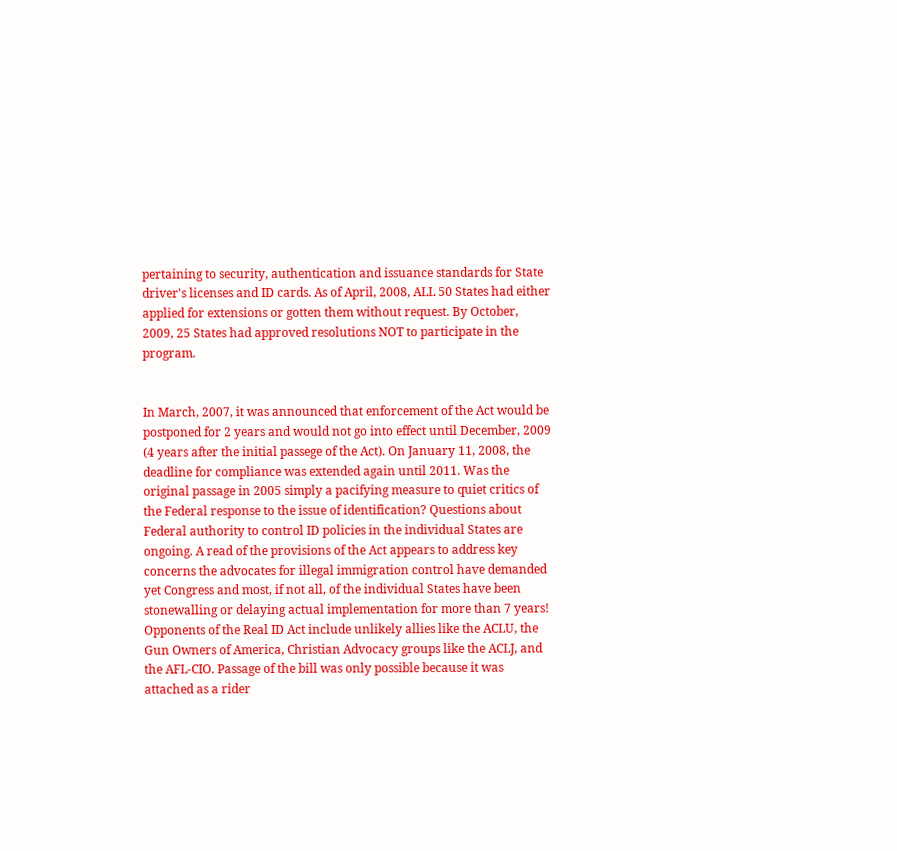pertaining to security, authentication and issuance standards for State driver's licenses and ID cards. As of April, 2008, ALL 50 States had either applied for extensions or gotten them without request. By October, 2009, 25 States had approved resolutions NOT to participate in the program.


In March, 2007, it was announced that enforcement of the Act would be postponed for 2 years and would not go into effect until December, 2009 (4 years after the initial passege of the Act). On January 11, 2008, the deadline for compliance was extended again until 2011. Was the original passage in 2005 simply a pacifying measure to quiet critics of the Federal response to the issue of identification? Questions about Federal authority to control ID policies in the individual States are ongoing. A read of the provisions of the Act appears to address key concerns the advocates for illegal immigration control have demanded yet Congress and most, if not all, of the individual States have been stonewalling or delaying actual implementation for more than 7 years! Opponents of the Real ID Act include unlikely allies like the ACLU, the Gun Owners of America, Christian Advocacy groups like the ACLJ, and the AFL-CIO. Passage of the bill was only possible because it was attached as a rider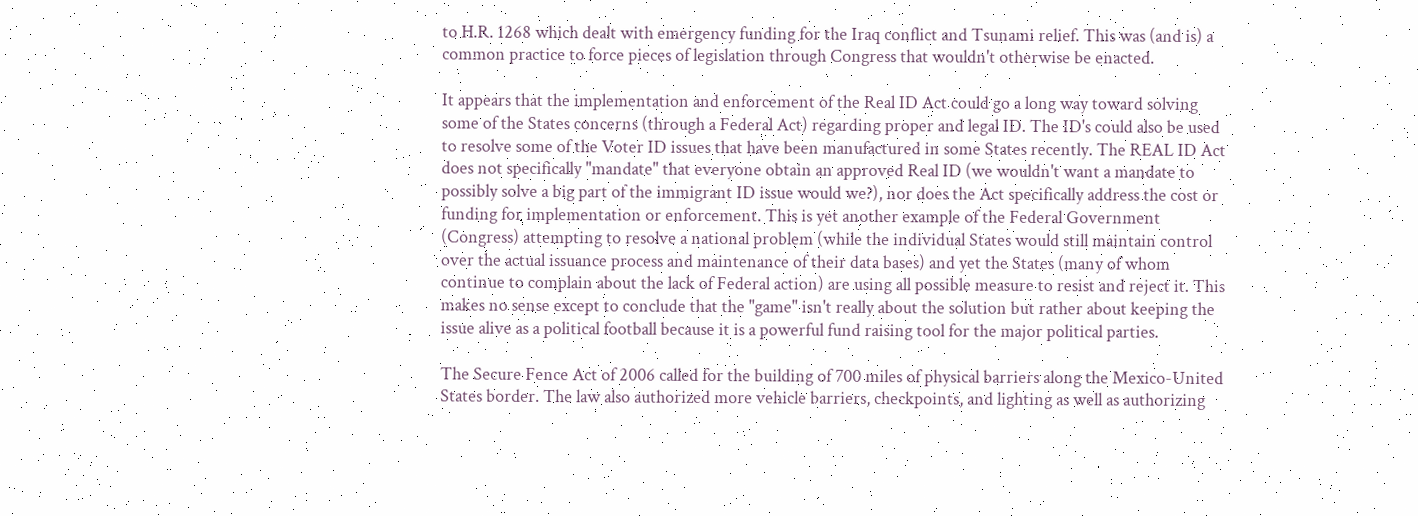to H.R. 1268 which dealt with emergency funding for the Iraq conflict and Tsunami relief. This was (and is) a common practice to force pieces of legislation through Congress that wouldn't otherwise be enacted.

It appears that the implementation and enforcement of the Real ID Act could go a long way toward solving some of the States concerns (through a Federal Act) regarding proper and legal ID. The ID's could also be used to resolve some of the Voter ID issues that have been manufactured in some States recently. The REAL ID Act does not specifically "mandate" that everyone obtain an approved Real ID (we wouldn't want a mandate to possibly solve a big part of the immigrant ID issue would we?), nor does the Act specifically address the cost or funding for implementation or enforcement. This is yet another example of the Federal Government (Congress) attempting to resolve a national problem (while the individual States would still maintain control over the actual issuance process and maintenance of their data bases) and yet the States (many of whom continue to complain about the lack of Federal action) are using all possible measure to resist and reject it. This makes no sense except to conclude that the "game" isn't really about the solution but rather about keeping the issue alive as a political football because it is a powerful fund raising tool for the major political parties.

The Secure Fence Act of 2006 called for the building of 700 miles of physical barriers along the Mexico-United States border. The law also authorized more vehicle barriers, checkpoints, and lighting as well as authorizing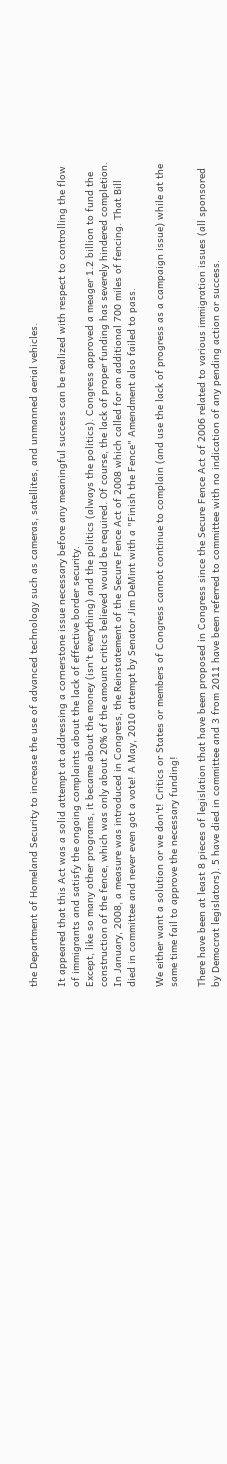the Department of Homeland Security to increase the use of advanced technology such as cameras, satellites, and unmanned aerial vehicles.

It appeared that this Act was a solid attempt at addressing a cornerstone issue necessary before any meaningful success can be realized with respect to controlling the flow of immigrants and satisfy the ongoing complaints about the lack of effective border security.
Except, like so many other programs, it became about the money (isn't everything) and the politics (always the politics). Congress approved a meager 1.2 billion to fund the construction of the fence, which was only about 20% of the amount critics believed would be required. Of course, the lack of proper funding has severely hindered completion. In January, 2008, a measure was introduced in Congress, the Reinstatement of the Secure Fence Act of 2008 which called for an additional 700 miles of fencing. That Bill died in committee and never even got a vote! A May, 2010 attempt by Senator Jim DeMint with a "Finish the Fence" Amendment also failed to pass.

We either want a solution or we don't! Critics or States or members of Congress cannot continue to complain (and use the lack of progress as a campaign issue) while at the same time fail to approve the necessary funding!

There have been at least 8 pieces of legislation that have been proposed in Congress since the Secure Fence Act of 2006 related to various immigration issues (all sponsored by Democrat legislators). 5 have died in committee and 3 from 2011 have been referred to committee with no indication of any pending action or success.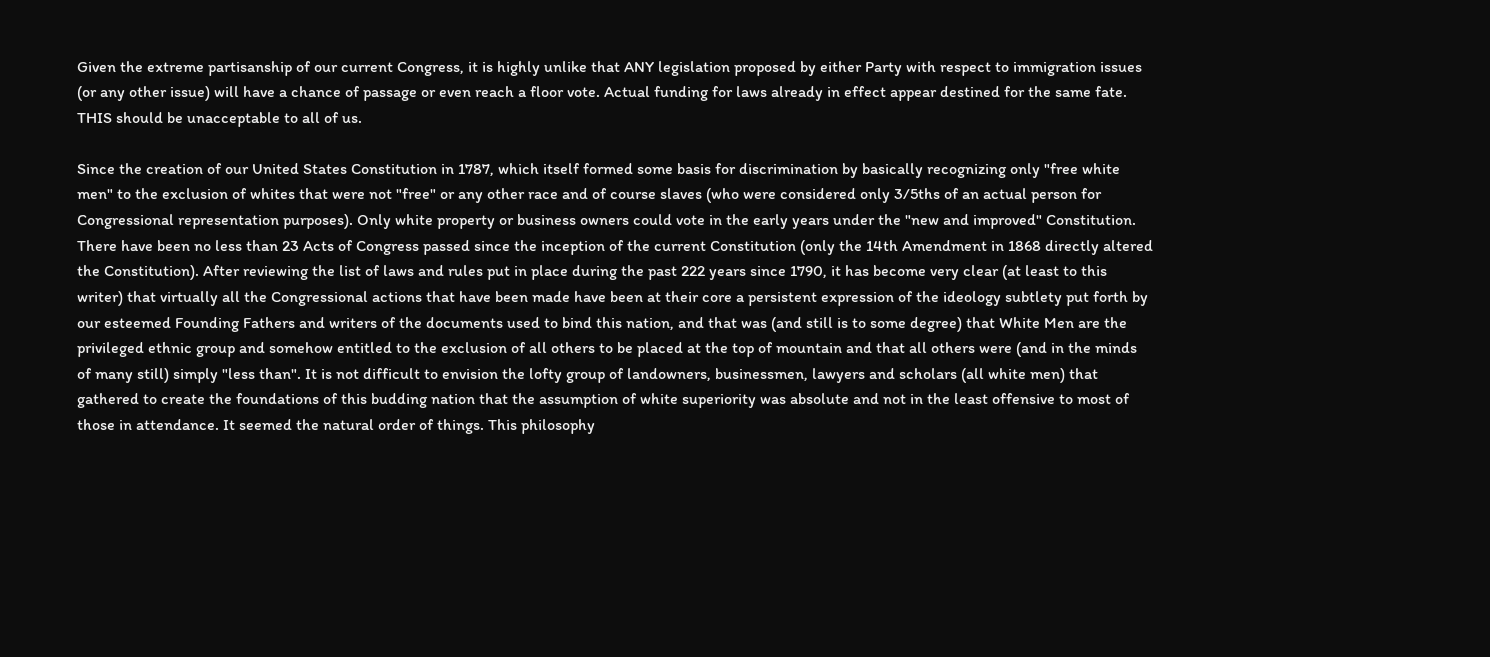Given the extreme partisanship of our current Congress, it is highly unlike that ANY legislation proposed by either Party with respect to immigration issues (or any other issue) will have a chance of passage or even reach a floor vote. Actual funding for laws already in effect appear destined for the same fate. THIS should be unacceptable to all of us.

Since the creation of our United States Constitution in 1787, which itself formed some basis for discrimination by basically recognizing only "free white men" to the exclusion of whites that were not "free" or any other race and of course slaves (who were considered only 3/5ths of an actual person for Congressional representation purposes). Only white property or business owners could vote in the early years under the "new and improved" Constitution. There have been no less than 23 Acts of Congress passed since the inception of the current Constitution (only the 14th Amendment in 1868 directly altered the Constitution). After reviewing the list of laws and rules put in place during the past 222 years since 1790, it has become very clear (at least to this writer) that virtually all the Congressional actions that have been made have been at their core a persistent expression of the ideology subtlety put forth by our esteemed Founding Fathers and writers of the documents used to bind this nation, and that was (and still is to some degree) that White Men are the privileged ethnic group and somehow entitled to the exclusion of all others to be placed at the top of mountain and that all others were (and in the minds of many still) simply "less than". It is not difficult to envision the lofty group of landowners, businessmen, lawyers and scholars (all white men) that gathered to create the foundations of this budding nation that the assumption of white superiority was absolute and not in the least offensive to most of those in attendance. It seemed the natural order of things. This philosophy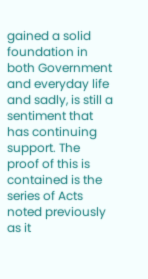gained a solid foundation in both Government and everyday life and sadly, is still a sentiment that has continuing support. The proof of this is contained is the series of Acts noted previously as it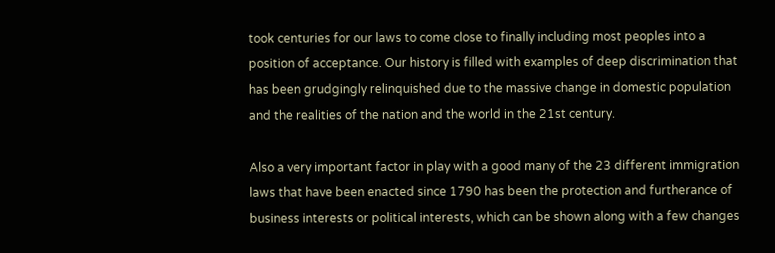took centuries for our laws to come close to finally including most peoples into a position of acceptance. Our history is filled with examples of deep discrimination that has been grudgingly relinquished due to the massive change in domestic population and the realities of the nation and the world in the 21st century.

Also a very important factor in play with a good many of the 23 different immigration laws that have been enacted since 1790 has been the protection and furtherance of business interests or political interests, which can be shown along with a few changes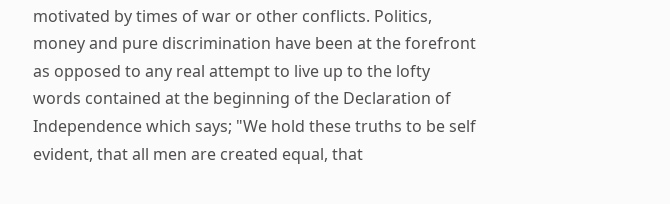motivated by times of war or other conflicts. Politics, money and pure discrimination have been at the forefront as opposed to any real attempt to live up to the lofty words contained at the beginning of the Declaration of Independence which says; "We hold these truths to be self evident, that all men are created equal, that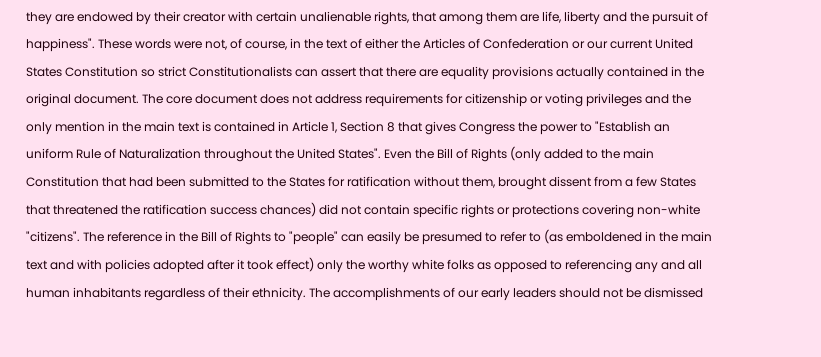they are endowed by their creator with certain unalienable rights, that among them are life, liberty and the pursuit of happiness". These words were not, of course, in the text of either the Articles of Confederation or our current United States Constitution so strict Constitutionalists can assert that there are equality provisions actually contained in the original document. The core document does not address requirements for citizenship or voting privileges and the only mention in the main text is contained in Article 1, Section 8 that gives Congress the power to "Establish an uniform Rule of Naturalization throughout the United States". Even the Bill of Rights (only added to the main Constitution that had been submitted to the States for ratification without them, brought dissent from a few States that threatened the ratification success chances) did not contain specific rights or protections covering non-white "citizens". The reference in the Bill of Rights to "people" can easily be presumed to refer to (as emboldened in the main text and with policies adopted after it took effect) only the worthy white folks as opposed to referencing any and all human inhabitants regardless of their ethnicity. The accomplishments of our early leaders should not be dismissed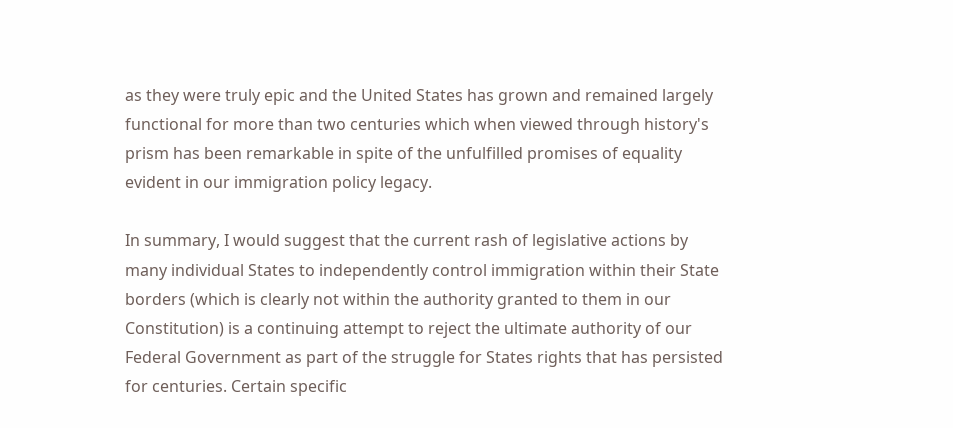as they were truly epic and the United States has grown and remained largely functional for more than two centuries which when viewed through history's prism has been remarkable in spite of the unfulfilled promises of equality evident in our immigration policy legacy.

In summary, I would suggest that the current rash of legislative actions by many individual States to independently control immigration within their State borders (which is clearly not within the authority granted to them in our Constitution) is a continuing attempt to reject the ultimate authority of our Federal Government as part of the struggle for States rights that has persisted for centuries. Certain specific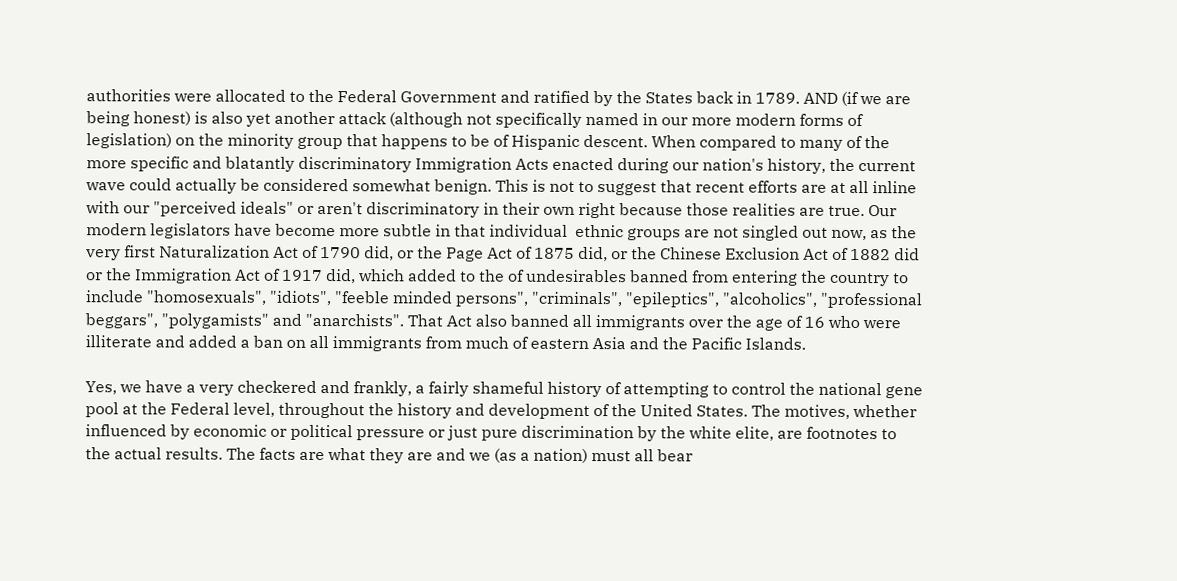authorities were allocated to the Federal Government and ratified by the States back in 1789. AND (if we are being honest) is also yet another attack (although not specifically named in our more modern forms of legislation) on the minority group that happens to be of Hispanic descent. When compared to many of the more specific and blatantly discriminatory Immigration Acts enacted during our nation's history, the current wave could actually be considered somewhat benign. This is not to suggest that recent efforts are at all inline with our "perceived ideals" or aren't discriminatory in their own right because those realities are true. Our modern legislators have become more subtle in that individual  ethnic groups are not singled out now, as the very first Naturalization Act of 1790 did, or the Page Act of 1875 did, or the Chinese Exclusion Act of 1882 did or the Immigration Act of 1917 did, which added to the of undesirables banned from entering the country to include "homosexuals", "idiots", "feeble minded persons", "criminals", "epileptics", "alcoholics", "professional beggars", "polygamists" and "anarchists". That Act also banned all immigrants over the age of 16 who were illiterate and added a ban on all immigrants from much of eastern Asia and the Pacific Islands.

Yes, we have a very checkered and frankly, a fairly shameful history of attempting to control the national gene pool at the Federal level, throughout the history and development of the United States. The motives, whether influenced by economic or political pressure or just pure discrimination by the white elite, are footnotes to the actual results. The facts are what they are and we (as a nation) must all bear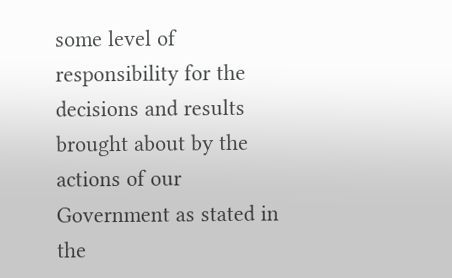some level of responsibility for the decisions and results brought about by the actions of our Government as stated in the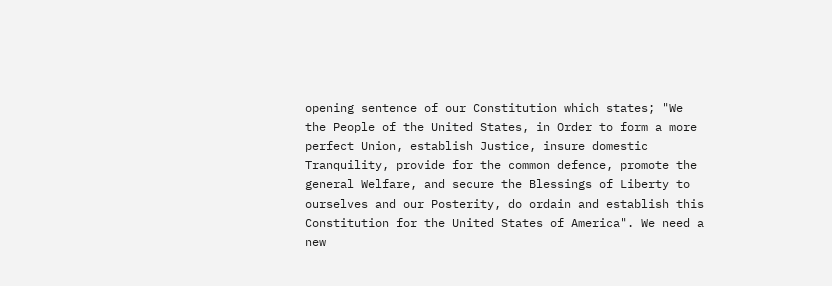opening sentence of our Constitution which states; "We the People of the United States, in Order to form a more perfect Union, establish Justice, insure domestic Tranquility, provide for the common defence, promote the general Welfare, and secure the Blessings of Liberty to ourselves and our Posterity, do ordain and establish this Constitution for the United States of America". We need a new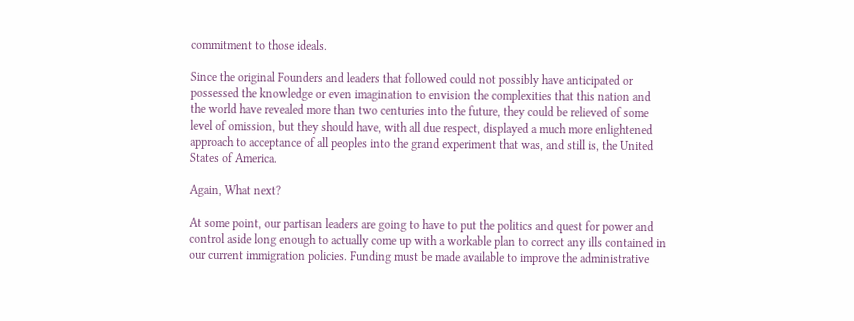commitment to those ideals.

Since the original Founders and leaders that followed could not possibly have anticipated or possessed the knowledge or even imagination to envision the complexities that this nation and the world have revealed more than two centuries into the future, they could be relieved of some level of omission, but they should have, with all due respect, displayed a much more enlightened approach to acceptance of all peoples into the grand experiment that was, and still is, the United States of America.

Again, What next?

At some point, our partisan leaders are going to have to put the politics and quest for power and control aside long enough to actually come up with a workable plan to correct any ills contained in our current immigration policies. Funding must be made available to improve the administrative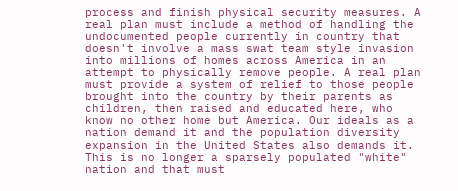process and finish physical security measures. A real plan must include a method of handling the undocumented people currently in country that doesn't involve a mass swat team style invasion into millions of homes across America in an attempt to physically remove people. A real plan must provide a system of relief to those people brought into the country by their parents as children, then raised and educated here, who know no other home but America. Our ideals as a nation demand it and the population diversity expansion in the United States also demands it. This is no longer a sparsely populated "white" nation and that must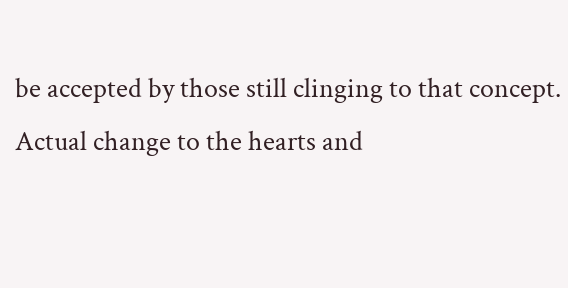be accepted by those still clinging to that concept. Actual change to the hearts and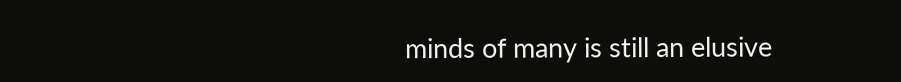minds of many is still an elusive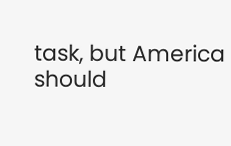task, but America should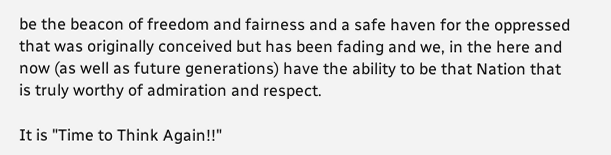be the beacon of freedom and fairness and a safe haven for the oppressed that was originally conceived but has been fading and we, in the here and now (as well as future generations) have the ability to be that Nation that is truly worthy of admiration and respect.

It is "Time to Think Again!!"